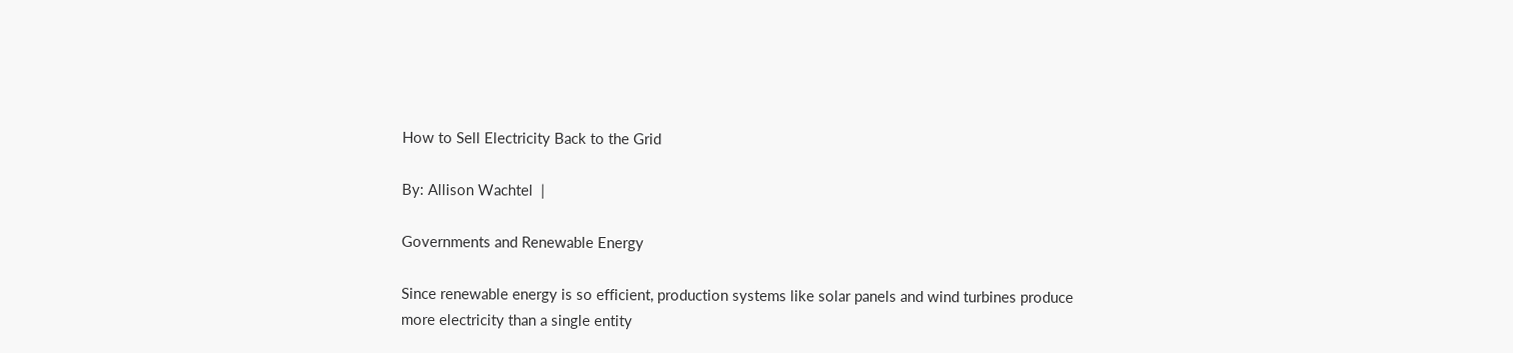How to Sell Electricity Back to the Grid

By: Allison Wachtel  |

Governments and Renewable Energy

Since renewable energy is so efficient, production systems like solar panels and wind turbines produce more electricity than a single entity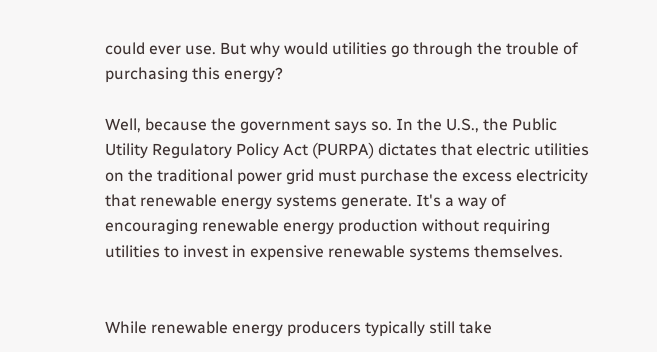could ever use. But why would utilities go through the trouble of purchasing this energy?

Well, because the government says so. In the U.S., the Public Utility Regulatory Policy Act (PURPA) dictates that electric utilities on the traditional power grid must purchase the excess electricity that renewable energy systems generate. It's a way of encouraging renewable energy production without requiring utilities to invest in expensive renewable systems themselves.


While renewable energy producers typically still take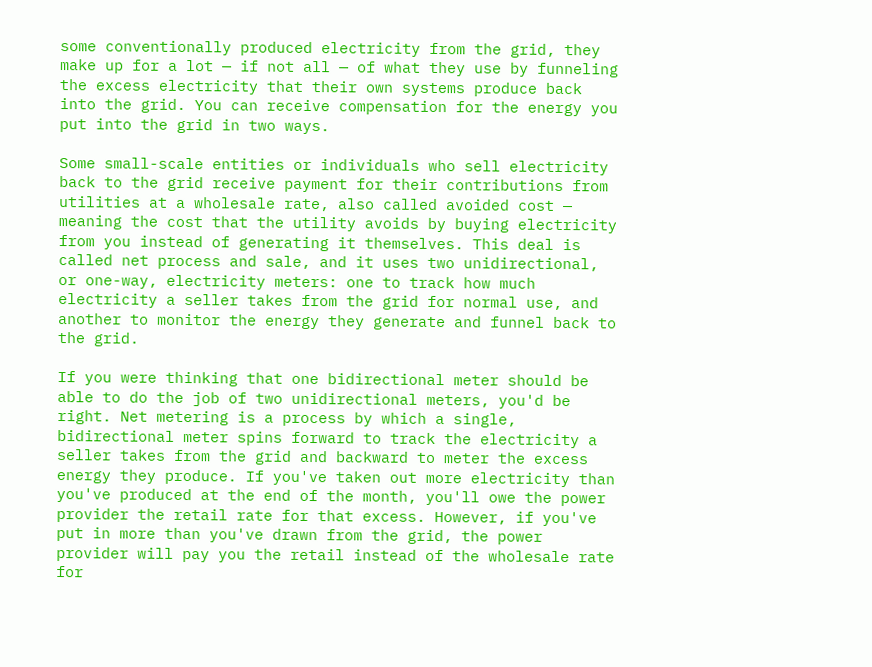some conventionally produced electricity from the grid, they make up for a lot — if not all — of what they use by funneling the excess electricity that their own systems produce back into the grid. You can receive compensation for the energy you put into the grid in two ways.

Some small-scale entities or individuals who sell electricity back to the grid receive payment for their contributions from utilities at a wholesale rate, also called avoided cost — meaning the cost that the utility avoids by buying electricity from you instead of generating it themselves. This deal is called net process and sale, and it uses two unidirectional, or one-way, electricity meters: one to track how much electricity a seller takes from the grid for normal use, and another to monitor the energy they generate and funnel back to the grid.

If you were thinking that one bidirectional meter should be able to do the job of two unidirectional meters, you'd be right. Net metering is a process by which a single, bidirectional meter spins forward to track the electricity a seller takes from the grid and backward to meter the excess energy they produce. If you've taken out more electricity than you've produced at the end of the month, you'll owe the power provider the retail rate for that excess. However, if you've put in more than you've drawn from the grid, the power provider will pay you the retail instead of the wholesale rate for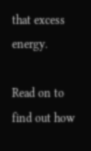that excess energy.

Read on to find out how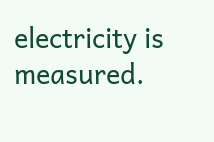electricity is measured.